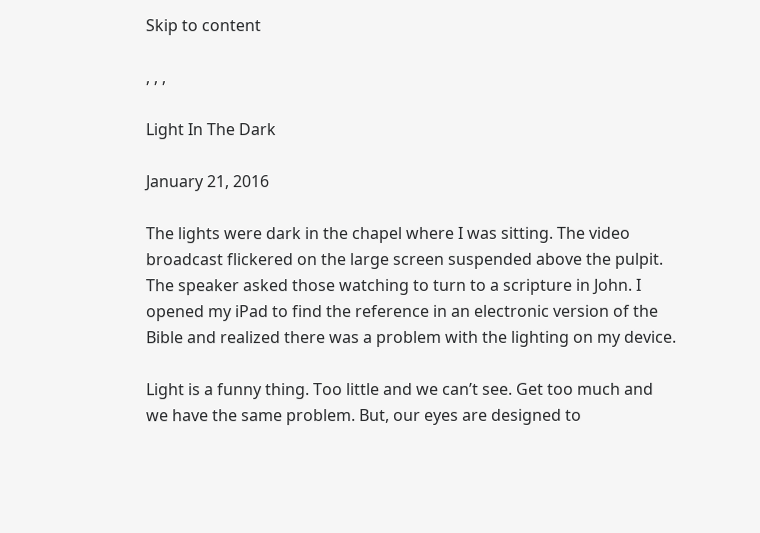Skip to content

, , ,

Light In The Dark

January 21, 2016

The lights were dark in the chapel where I was sitting. The video broadcast flickered on the large screen suspended above the pulpit. The speaker asked those watching to turn to a scripture in John. I opened my iPad to find the reference in an electronic version of the Bible and realized there was a problem with the lighting on my device.

Light is a funny thing. Too little and we can’t see. Get too much and we have the same problem. But, our eyes are designed to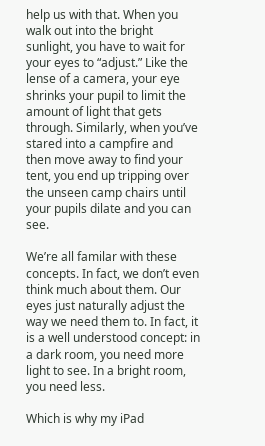help us with that. When you walk out into the bright sunlight, you have to wait for your eyes to “adjust.” Like the lense of a camera, your eye shrinks your pupil to limit the amount of light that gets through. Similarly, when you’ve stared into a campfire and then move away to find your tent, you end up tripping over the unseen camp chairs until your pupils dilate and you can see.

We’re all familar with these concepts. In fact, we don’t even think much about them. Our eyes just naturally adjust the way we need them to. In fact, it is a well understood concept: in a dark room, you need more light to see. In a bright room, you need less.

Which is why my iPad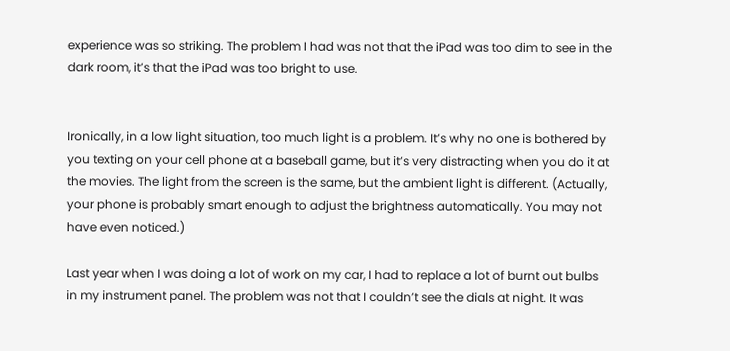experience was so striking. The problem I had was not that the iPad was too dim to see in the dark room, it’s that the iPad was too bright to use.


Ironically, in a low light situation, too much light is a problem. It’s why no one is bothered by you texting on your cell phone at a baseball game, but it’s very distracting when you do it at the movies. The light from the screen is the same, but the ambient light is different. (Actually, your phone is probably smart enough to adjust the brightness automatically. You may not have even noticed.)

Last year when I was doing a lot of work on my car, I had to replace a lot of burnt out bulbs in my instrument panel. The problem was not that I couldn’t see the dials at night. It was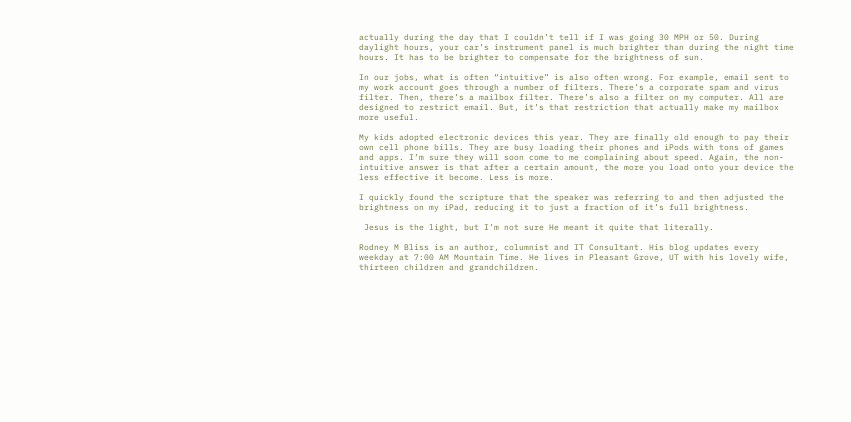actually during the day that I couldn’t tell if I was going 30 MPH or 50. During daylight hours, your car’s instrument panel is much brighter than during the night time hours. It has to be brighter to compensate for the brightness of sun.

In our jobs, what is often “intuitive” is also often wrong. For example, email sent to my work account goes through a number of filters. There’s a corporate spam and virus filter. Then, there’s a mailbox filter. There’s also a filter on my computer. All are designed to restrict email. But, it’s that restriction that actually make my mailbox more useful.

My kids adopted electronic devices this year. They are finally old enough to pay their own cell phone bills. They are busy loading their phones and iPods with tons of games and apps. I’m sure they will soon come to me complaining about speed. Again, the non-intuitive answer is that after a certain amount, the more you load onto your device the less effective it become. Less is more.

I quickly found the scripture that the speaker was referring to and then adjusted the brightness on my iPad, reducing it to just a fraction of it’s full brightness.

 Jesus is the light, but I’m not sure He meant it quite that literally.

Rodney M Bliss is an author, columnist and IT Consultant. His blog updates every weekday at 7:00 AM Mountain Time. He lives in Pleasant Grove, UT with his lovely wife, thirteen children and grandchildren.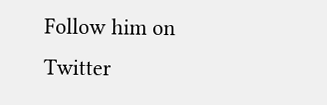Follow him on
Twitter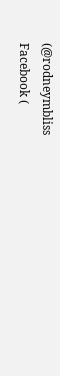(@rodneymbliss
Facebook (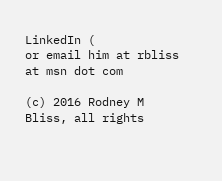LinkedIn (
or email him at rbliss at msn dot com

(c) 2016 Rodney M Bliss, all rights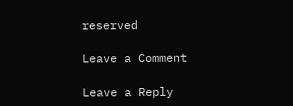reserved

Leave a Comment

Leave a Reply